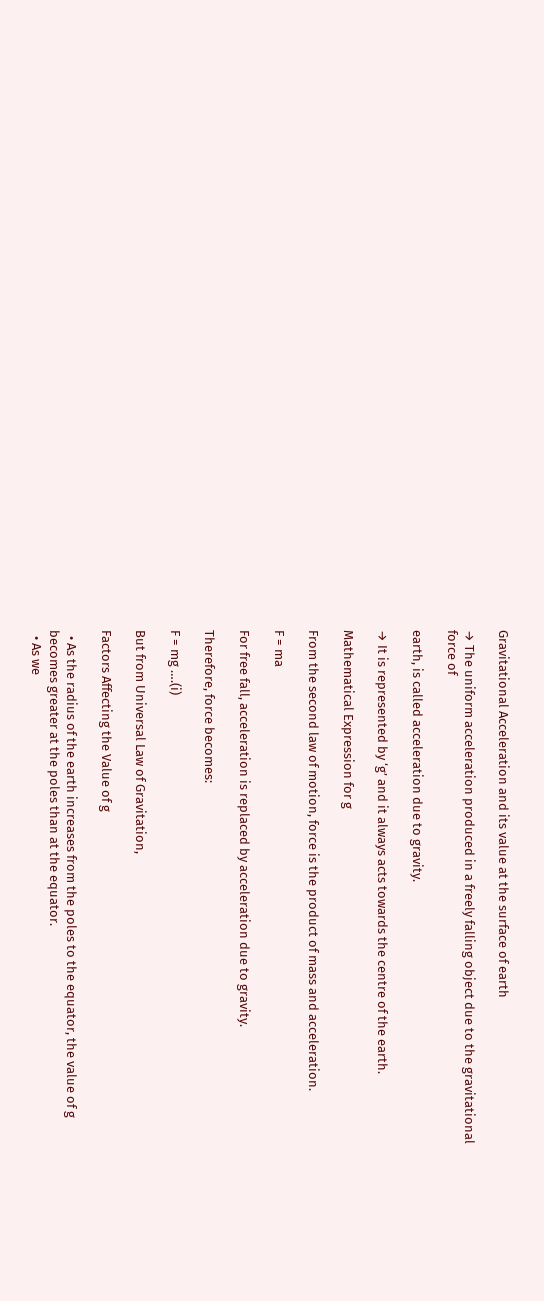Gravitational Acceleration and its value at the surface of earth

→ The uniform acceleration produced in a freely falling object due to the gravitational force of

earth, is called acceleration due to gravity.

→ It is represented by ‘g’ and it always acts towards the centre of the earth.

Mathematical Expression for g

From the second law of motion, force is the product of mass and acceleration.

F = ma

For free fall, acceleration is replaced by acceleration due to gravity.

Therefore, force becomes:

F = mg ….(i)

But from Universal Law of Gravitation,

Factors Affecting the Value of g

  • As the radius of the earth increases from the poles to the equator, the value of g becomes greater at the poles than at the equator.
  • As we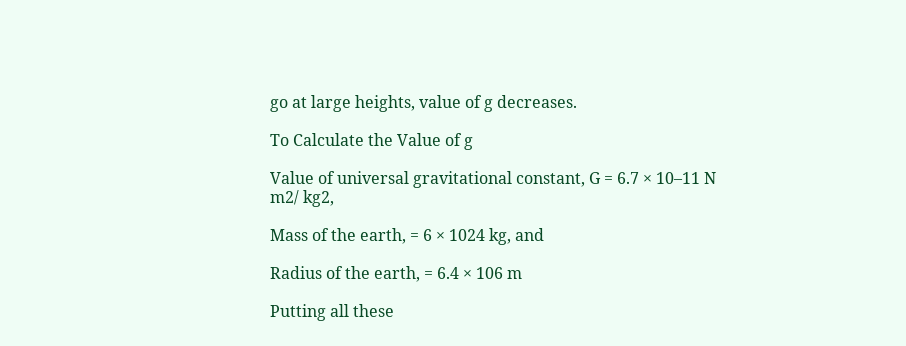go at large heights, value of g decreases.

To Calculate the Value of g

Value of universal gravitational constant, G = 6.7 × 10–11 N m2/ kg2,

Mass of the earth, = 6 × 1024 kg, and

Radius of the earth, = 6.4 × 106 m

Putting all these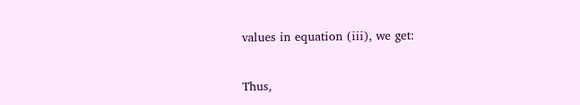values in equation (iii), we get:


Thus,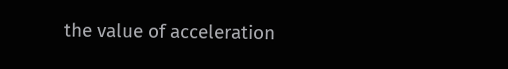the value of acceleration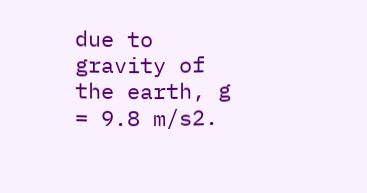due to gravity of the earth, g = 9.8 m/s2.